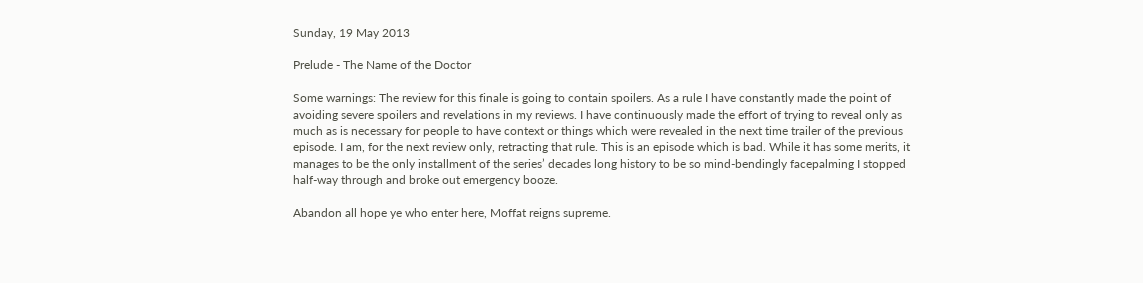Sunday, 19 May 2013

Prelude - The Name of the Doctor

Some warnings: The review for this finale is going to contain spoilers. As a rule I have constantly made the point of avoiding severe spoilers and revelations in my reviews. I have continuously made the effort of trying to reveal only as much as is necessary for people to have context or things which were revealed in the next time trailer of the previous episode. I am, for the next review only, retracting that rule. This is an episode which is bad. While it has some merits, it manages to be the only installment of the series’ decades long history to be so mind-bendingly facepalming I stopped half-way through and broke out emergency booze.

Abandon all hope ye who enter here, Moffat reigns supreme.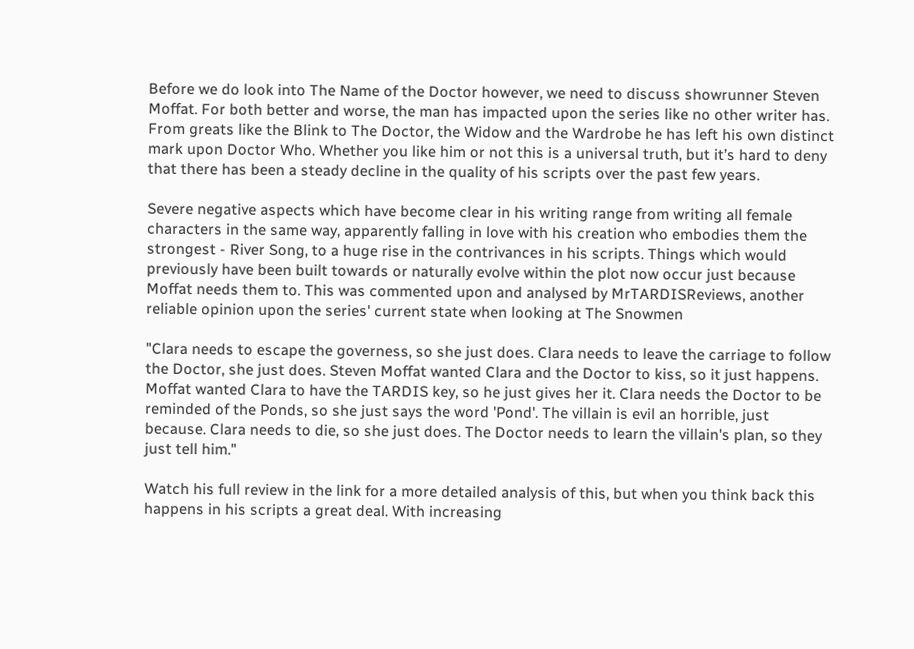Before we do look into The Name of the Doctor however, we need to discuss showrunner Steven Moffat. For both better and worse, the man has impacted upon the series like no other writer has. From greats like the Blink to The Doctor, the Widow and the Wardrobe he has left his own distinct mark upon Doctor Who. Whether you like him or not this is a universal truth, but it’s hard to deny that there has been a steady decline in the quality of his scripts over the past few years.

Severe negative aspects which have become clear in his writing range from writing all female characters in the same way, apparently falling in love with his creation who embodies them the strongest - River Song, to a huge rise in the contrivances in his scripts. Things which would previously have been built towards or naturally evolve within the plot now occur just because Moffat needs them to. This was commented upon and analysed by MrTARDISReviews, another reliable opinion upon the series' current state when looking at The Snowmen

"Clara needs to escape the governess, so she just does. Clara needs to leave the carriage to follow the Doctor, she just does. Steven Moffat wanted Clara and the Doctor to kiss, so it just happens. Moffat wanted Clara to have the TARDIS key, so he just gives her it. Clara needs the Doctor to be reminded of the Ponds, so she just says the word 'Pond'. The villain is evil an horrible, just because. Clara needs to die, so she just does. The Doctor needs to learn the villain's plan, so they just tell him."

Watch his full review in the link for a more detailed analysis of this, but when you think back this happens in his scripts a great deal. With increasing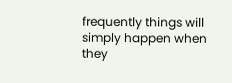frequently things will simply happen when they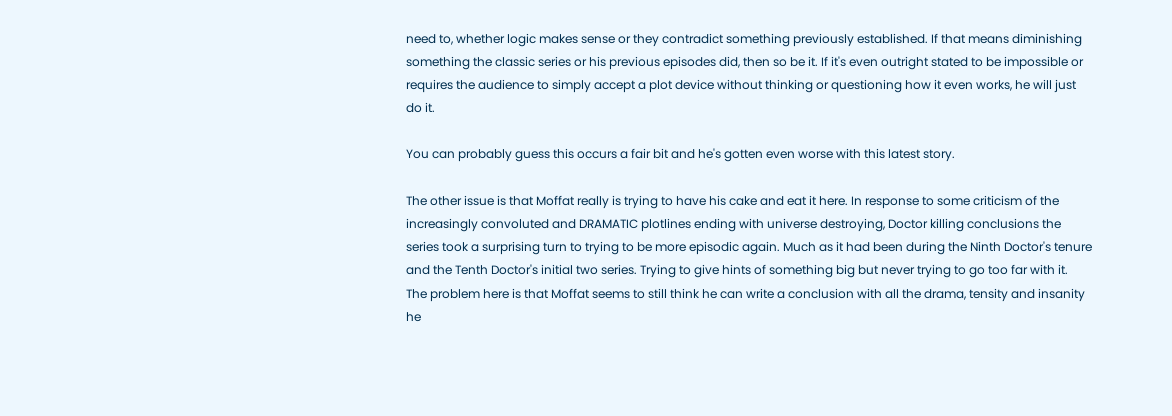need to, whether logic makes sense or they contradict something previously established. If that means diminishing something the classic series or his previous episodes did, then so be it. If it's even outright stated to be impossible or requires the audience to simply accept a plot device without thinking or questioning how it even works, he will just do it.

You can probably guess this occurs a fair bit and he's gotten even worse with this latest story.

The other issue is that Moffat really is trying to have his cake and eat it here. In response to some criticism of the increasingly convoluted and DRAMATIC plotlines ending with universe destroying, Doctor killing conclusions the series took a surprising turn to trying to be more episodic again. Much as it had been during the Ninth Doctor's tenure and the Tenth Doctor's initial two series. Trying to give hints of something big but never trying to go too far with it.
The problem here is that Moffat seems to still think he can write a conclusion with all the drama, tensity and insanity he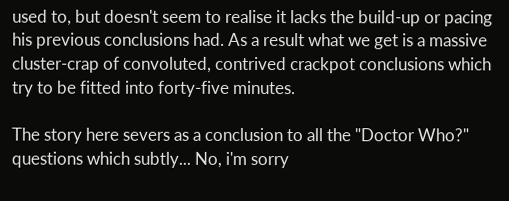used to, but doesn't seem to realise it lacks the build-up or pacing his previous conclusions had. As a result what we get is a massive cluster-crap of convoluted, contrived crackpot conclusions which try to be fitted into forty-five minutes.

The story here severs as a conclusion to all the "Doctor Who?" questions which subtly... No, i'm sorry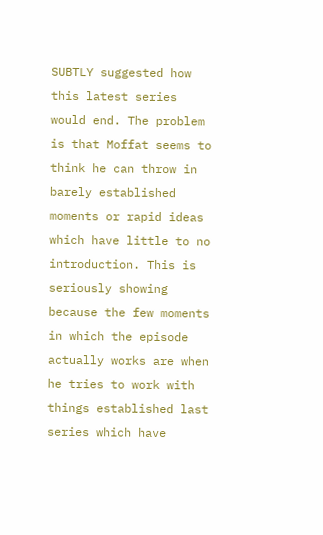SUBTLY suggested how this latest series would end. The problem is that Moffat seems to think he can throw in barely established moments or rapid ideas which have little to no introduction. This is seriously showing because the few moments in which the episode actually works are when he tries to work with things established last series which have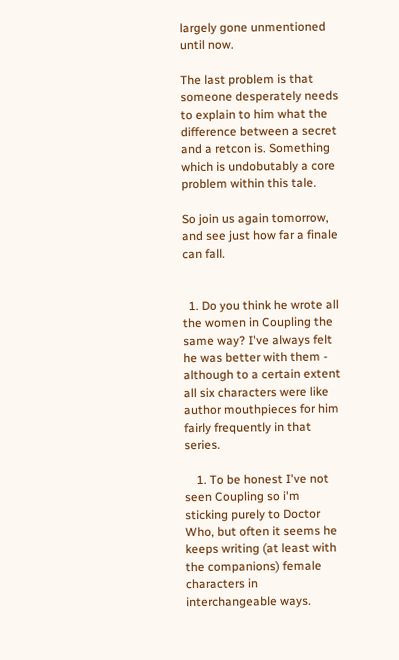largely gone unmentioned until now.

The last problem is that someone desperately needs to explain to him what the difference between a secret and a retcon is. Something which is undobutably a core problem within this tale.

So join us again tomorrow, and see just how far a finale can fall.


  1. Do you think he wrote all the women in Coupling the same way? I've always felt he was better with them - although to a certain extent all six characters were like author mouthpieces for him fairly frequently in that series.

    1. To be honest I've not seen Coupling so i'm sticking purely to Doctor Who, but often it seems he keeps writing (at least with the companions) female characters in interchangeable ways.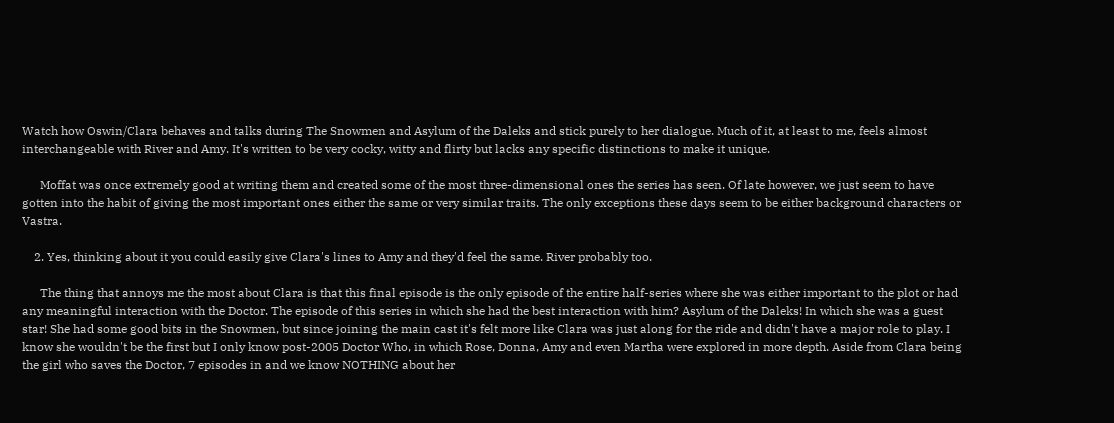Watch how Oswin/Clara behaves and talks during The Snowmen and Asylum of the Daleks and stick purely to her dialogue. Much of it, at least to me, feels almost interchangeable with River and Amy. It's written to be very cocky, witty and flirty but lacks any specific distinctions to make it unique.

      Moffat was once extremely good at writing them and created some of the most three-dimensional ones the series has seen. Of late however, we just seem to have gotten into the habit of giving the most important ones either the same or very similar traits. The only exceptions these days seem to be either background characters or Vastra.

    2. Yes, thinking about it you could easily give Clara's lines to Amy and they'd feel the same. River probably too.

      The thing that annoys me the most about Clara is that this final episode is the only episode of the entire half-series where she was either important to the plot or had any meaningful interaction with the Doctor. The episode of this series in which she had the best interaction with him? Asylum of the Daleks! In which she was a guest star! She had some good bits in the Snowmen, but since joining the main cast it's felt more like Clara was just along for the ride and didn't have a major role to play. I know she wouldn't be the first but I only know post-2005 Doctor Who, in which Rose, Donna, Amy and even Martha were explored in more depth. Aside from Clara being the girl who saves the Doctor, 7 episodes in and we know NOTHING about her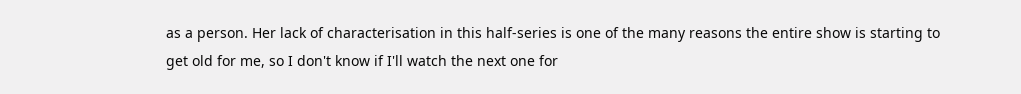as a person. Her lack of characterisation in this half-series is one of the many reasons the entire show is starting to get old for me, so I don't know if I'll watch the next one for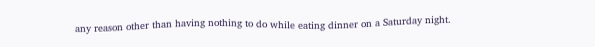any reason other than having nothing to do while eating dinner on a Saturday night.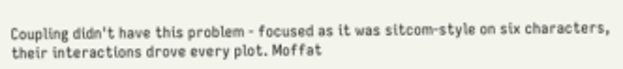Coupling didn't have this problem - focused as it was sitcom-style on six characters, their interactions drove every plot. Moffat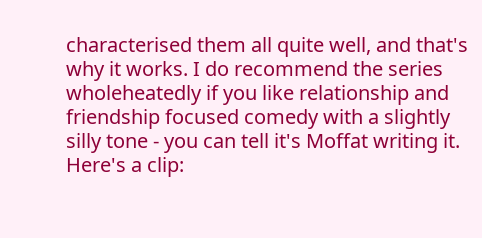characterised them all quite well, and that's why it works. I do recommend the series wholeheatedly if you like relationship and friendship focused comedy with a slightly silly tone - you can tell it's Moffat writing it. Here's a clip: